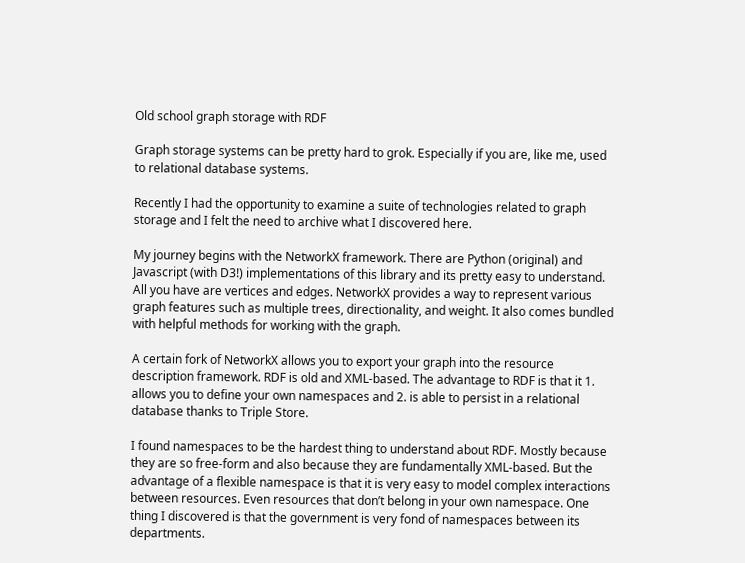Old school graph storage with RDF

Graph storage systems can be pretty hard to grok. Especially if you are, like me, used to relational database systems.

Recently I had the opportunity to examine a suite of technologies related to graph storage and I felt the need to archive what I discovered here.

My journey begins with the NetworkX framework. There are Python (original) and Javascript (with D3!) implementations of this library and its pretty easy to understand. All you have are vertices and edges. NetworkX provides a way to represent various graph features such as multiple trees, directionality, and weight. It also comes bundled with helpful methods for working with the graph.

A certain fork of NetworkX allows you to export your graph into the resource description framework. RDF is old and XML-based. The advantage to RDF is that it 1. allows you to define your own namespaces and 2. is able to persist in a relational database thanks to Triple Store.

I found namespaces to be the hardest thing to understand about RDF. Mostly because they are so free-form and also because they are fundamentally XML-based. But the advantage of a flexible namespace is that it is very easy to model complex interactions between resources. Even resources that don’t belong in your own namespace. One thing I discovered is that the government is very fond of namespaces between its departments.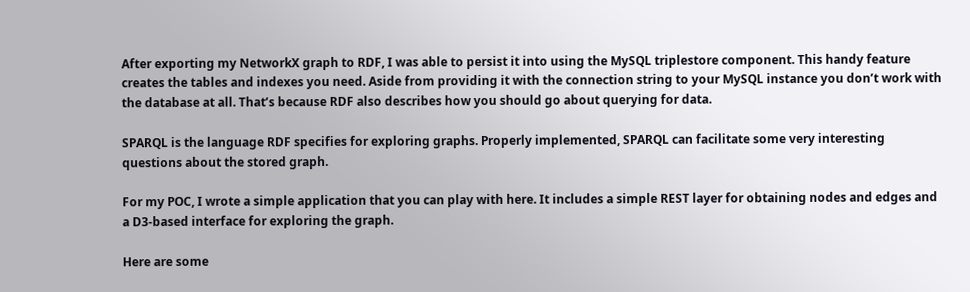After exporting my NetworkX graph to RDF, I was able to persist it into using the MySQL triplestore component. This handy feature creates the tables and indexes you need. Aside from providing it with the connection string to your MySQL instance you don’t work with the database at all. That’s because RDF also describes how you should go about querying for data.

SPARQL is the language RDF specifies for exploring graphs. Properly implemented, SPARQL can facilitate some very interesting questions about the stored graph.

For my POC, I wrote a simple application that you can play with here. It includes a simple REST layer for obtaining nodes and edges and a D3-based interface for exploring the graph.

Here are some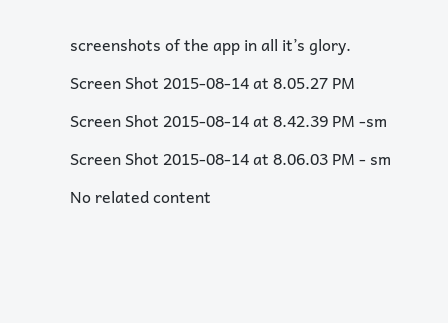screenshots of the app in all it’s glory.

Screen Shot 2015-08-14 at 8.05.27 PM

Screen Shot 2015-08-14 at 8.42.39 PM -sm

Screen Shot 2015-08-14 at 8.06.03 PM - sm

No related content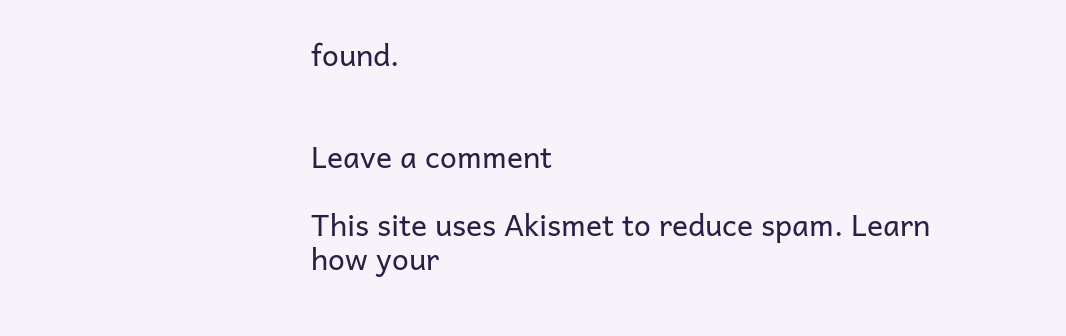found.


Leave a comment

This site uses Akismet to reduce spam. Learn how your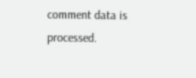comment data is processed.